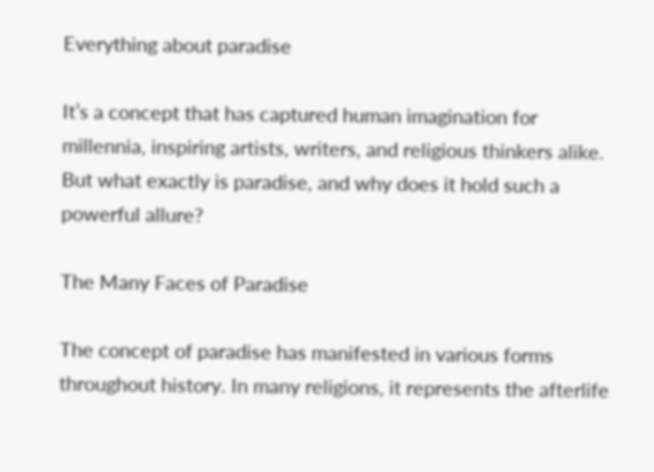Everything about paradise

It’s a concept that has captured human imagination for millennia, inspiring artists, writers, and religious thinkers alike. But what exactly is paradise, and why does it hold such a powerful allure?

The Many Faces of Paradise

The concept of paradise has manifested in various forms throughout history. In many religions, it represents the afterlife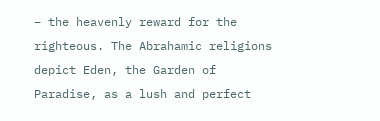– the heavenly reward for the righteous. The Abrahamic religions depict Eden, the Garden of Paradise, as a lush and perfect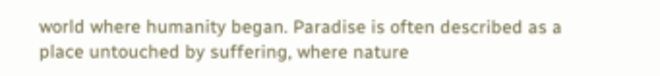world where humanity began. Paradise is often described as a place untouched by suffering, where nature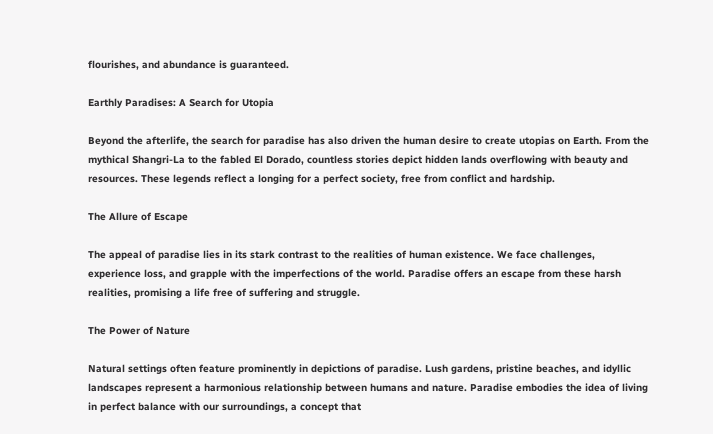flourishes, and abundance is guaranteed.

Earthly Paradises: A Search for Utopia

Beyond the afterlife, the search for paradise has also driven the human desire to create utopias on Earth. From the mythical Shangri-La to the fabled El Dorado, countless stories depict hidden lands overflowing with beauty and resources. These legends reflect a longing for a perfect society, free from conflict and hardship.

The Allure of Escape

The appeal of paradise lies in its stark contrast to the realities of human existence. We face challenges, experience loss, and grapple with the imperfections of the world. Paradise offers an escape from these harsh realities, promising a life free of suffering and struggle.

The Power of Nature

Natural settings often feature prominently in depictions of paradise. Lush gardens, pristine beaches, and idyllic landscapes represent a harmonious relationship between humans and nature. Paradise embodies the idea of living in perfect balance with our surroundings, a concept that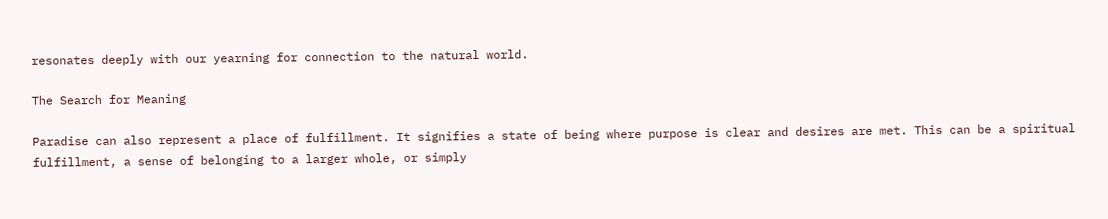resonates deeply with our yearning for connection to the natural world.

The Search for Meaning

Paradise can also represent a place of fulfillment. It signifies a state of being where purpose is clear and desires are met. This can be a spiritual fulfillment, a sense of belonging to a larger whole, or simply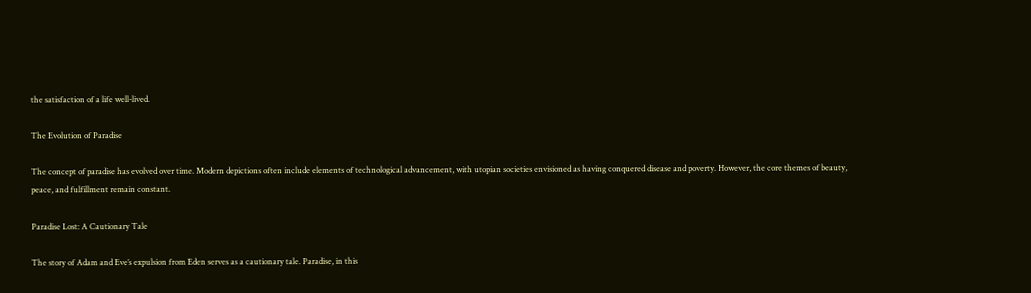the satisfaction of a life well-lived.

The Evolution of Paradise

The concept of paradise has evolved over time. Modern depictions often include elements of technological advancement, with utopian societies envisioned as having conquered disease and poverty. However, the core themes of beauty, peace, and fulfillment remain constant.

Paradise Lost: A Cautionary Tale

The story of Adam and Eve’s expulsion from Eden serves as a cautionary tale. Paradise, in this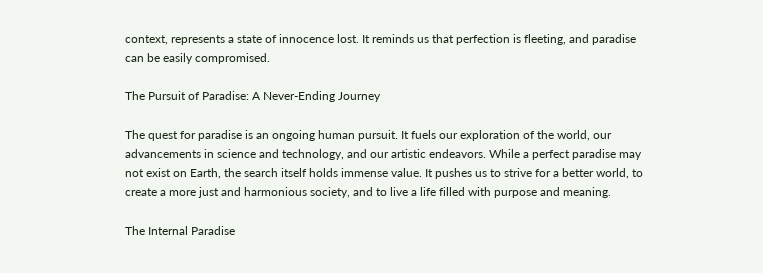context, represents a state of innocence lost. It reminds us that perfection is fleeting, and paradise can be easily compromised.

The Pursuit of Paradise: A Never-Ending Journey

The quest for paradise is an ongoing human pursuit. It fuels our exploration of the world, our advancements in science and technology, and our artistic endeavors. While a perfect paradise may not exist on Earth, the search itself holds immense value. It pushes us to strive for a better world, to create a more just and harmonious society, and to live a life filled with purpose and meaning.

The Internal Paradise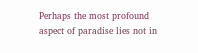Perhaps the most profound aspect of paradise lies not in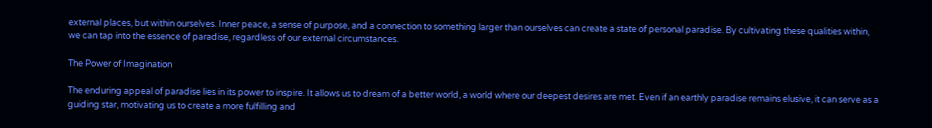external places, but within ourselves. Inner peace, a sense of purpose, and a connection to something larger than ourselves can create a state of personal paradise. By cultivating these qualities within, we can tap into the essence of paradise, regardless of our external circumstances.

The Power of Imagination

The enduring appeal of paradise lies in its power to inspire. It allows us to dream of a better world, a world where our deepest desires are met. Even if an earthly paradise remains elusive, it can serve as a guiding star, motivating us to create a more fulfilling and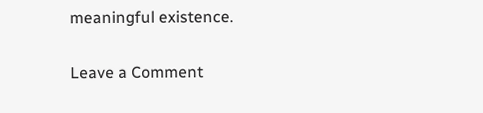meaningful existence.

Leave a Comment